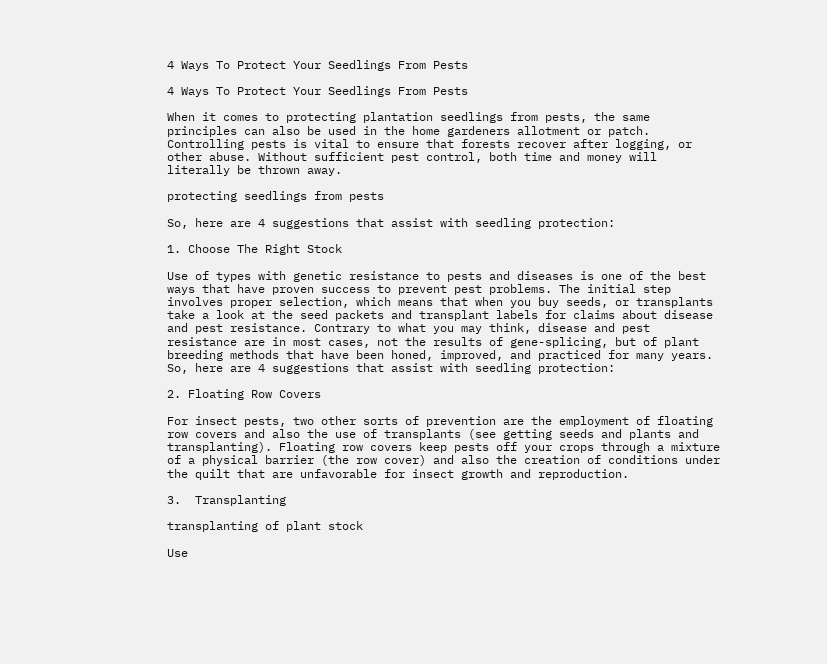4 Ways To Protect Your Seedlings From Pests

4 Ways To Protect Your Seedlings From Pests

When it comes to protecting plantation seedlings from pests, the same principles can also be used in the home gardeners allotment or patch. Controlling pests is vital to ensure that forests recover after logging, or other abuse. Without sufficient pest control, both time and money will literally be thrown away.

protecting seedlings from pests

So, here are 4 suggestions that assist with seedling protection:

1. Choose The Right Stock

Use of types with genetic resistance to pests and diseases is one of the best ways that have proven success to prevent pest problems. The initial step involves proper selection, which means that when you buy seeds, or transplants take a look at the seed packets and transplant labels for claims about disease and pest resistance. Contrary to what you may think, disease and pest resistance are in most cases, not the results of gene-splicing, but of plant breeding methods that have been honed, improved, and practiced for many years. So, here are 4 suggestions that assist with seedling protection:

2. Floating Row Covers

For insect pests, two other sorts of prevention are the employment of floating row covers and also the use of transplants (see getting seeds and plants and transplanting). Floating row covers keep pests off your crops through a mixture of a physical barrier (the row cover) and also the creation of conditions under the quilt that are unfavorable for insect growth and reproduction.

3.  Transplanting

transplanting of plant stock

Use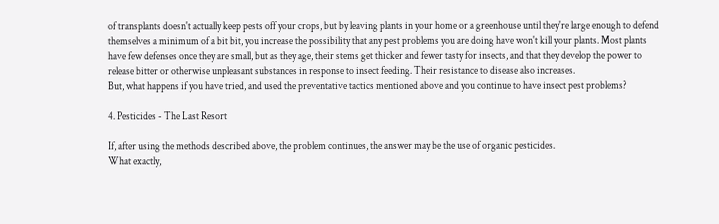of transplants doesn't actually keep pests off your crops, but by leaving plants in your home or a greenhouse until they're large enough to defend themselves a minimum of a bit bit, you increase the possibility that any pest problems you are doing have won't kill your plants. Most plants have few defenses once they are small, but as they age, their stems get thicker and fewer tasty for insects, and that they develop the power to release bitter or otherwise unpleasant substances in response to insect feeding. Their resistance to disease also increases.
But, what happens if you have tried, and used the preventative tactics mentioned above and you continue to have insect pest problems?

4. Pesticides - The Last Resort

If, after using the methods described above, the problem continues, the answer may be the use of organic pesticides.
What exactly,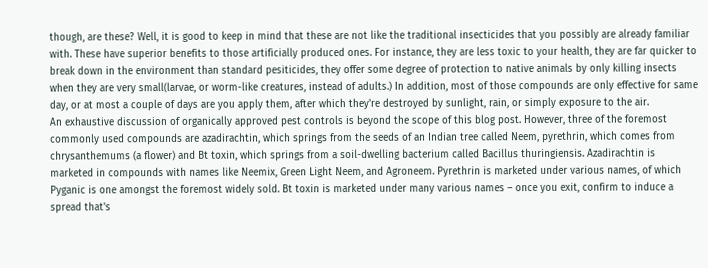though, are these? Well, it is good to keep in mind that these are not like the traditional insecticides that you possibly are already familiar with. These have superior benefits to those artificially produced ones. For instance, they are less toxic to your health, they are far quicker to break down in the environment than standard pesiticides, they offer some degree of protection to native animals by only killing insects when they are very small(larvae, or worm-like creatures, instead of adults.) In addition, most of those compounds are only effective for same day, or at most a couple of days are you apply them, after which they're destroyed by sunlight, rain, or simply exposure to the air.
An exhaustive discussion of organically approved pest controls is beyond the scope of this blog post. However, three of the foremost commonly used compounds are azadirachtin, which springs from the seeds of an Indian tree called Neem, pyrethrin, which comes from chrysanthemums (a flower) and Bt toxin, which springs from a soil-dwelling bacterium called Bacillus thuringiensis. Azadirachtin is marketed in compounds with names like Neemix, Green Light Neem, and Agroneem. Pyrethrin is marketed under various names, of which Pyganic is one amongst the foremost widely sold. Bt toxin is marketed under many various names – once you exit, confirm to induce a spread that's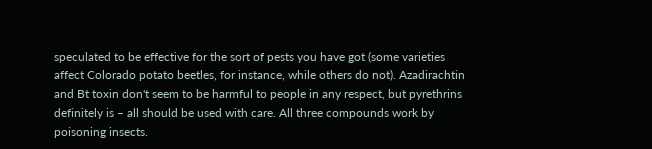speculated to be effective for the sort of pests you have got (some varieties affect Colorado potato beetles, for instance, while others do not). Azadirachtin and Bt toxin don't seem to be harmful to people in any respect, but pyrethrins definitely is – all should be used with care. All three compounds work by poisoning insects.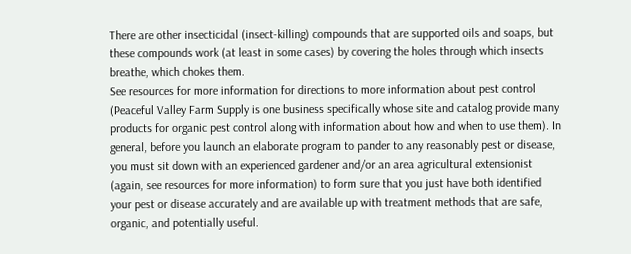There are other insecticidal (insect-killing) compounds that are supported oils and soaps, but these compounds work (at least in some cases) by covering the holes through which insects breathe, which chokes them.
See resources for more information for directions to more information about pest control (Peaceful Valley Farm Supply is one business specifically whose site and catalog provide many products for organic pest control along with information about how and when to use them). In general, before you launch an elaborate program to pander to any reasonably pest or disease, you must sit down with an experienced gardener and/or an area agricultural extensionist (again, see resources for more information) to form sure that you just have both identified your pest or disease accurately and are available up with treatment methods that are safe, organic, and potentially useful.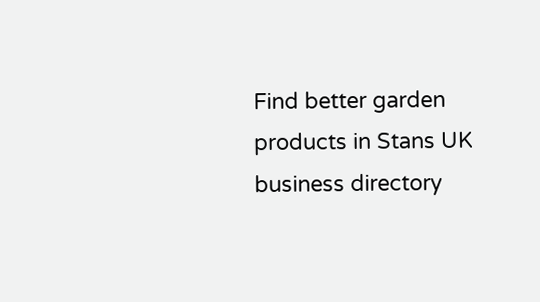Find better garden products in Stans UK business directory